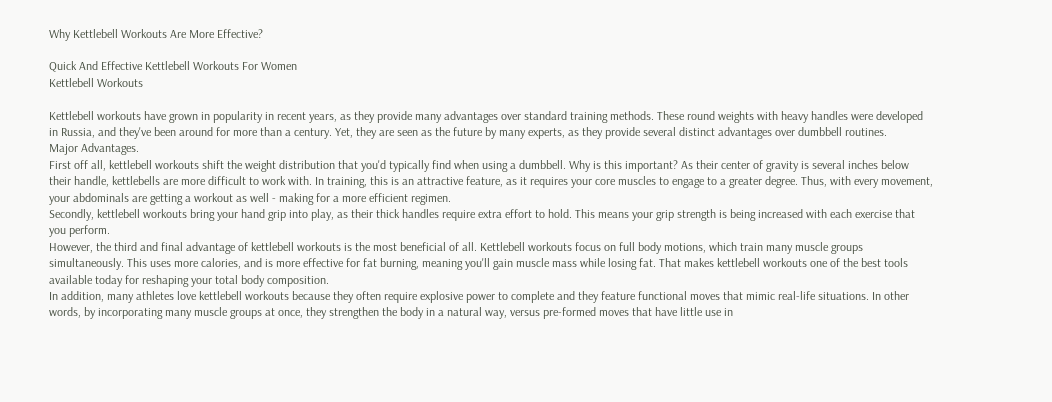Why Kettlebell Workouts Are More Effective?

Quick And Effective Kettlebell Workouts For Women
Kettlebell Workouts

Kettlebell workouts have grown in popularity in recent years, as they provide many advantages over standard training methods. These round weights with heavy handles were developed in Russia, and they've been around for more than a century. Yet, they are seen as the future by many experts, as they provide several distinct advantages over dumbbell routines.
Major Advantages.
First off all, kettlebell workouts shift the weight distribution that you'd typically find when using a dumbbell. Why is this important? As their center of gravity is several inches below their handle, kettlebells are more difficult to work with. In training, this is an attractive feature, as it requires your core muscles to engage to a greater degree. Thus, with every movement, your abdominals are getting a workout as well - making for a more efficient regimen.
Secondly, kettlebell workouts bring your hand grip into play, as their thick handles require extra effort to hold. This means your grip strength is being increased with each exercise that you perform.
However, the third and final advantage of kettlebell workouts is the most beneficial of all. Kettlebell workouts focus on full body motions, which train many muscle groups simultaneously. This uses more calories, and is more effective for fat burning, meaning you'll gain muscle mass while losing fat. That makes kettlebell workouts one of the best tools available today for reshaping your total body composition.
In addition, many athletes love kettlebell workouts because they often require explosive power to complete and they feature functional moves that mimic real-life situations. In other words, by incorporating many muscle groups at once, they strengthen the body in a natural way, versus pre-formed moves that have little use in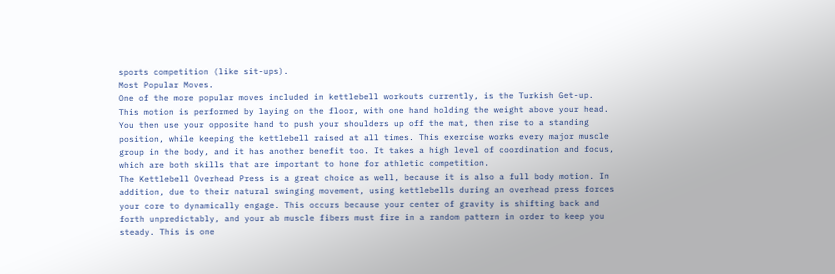sports competition (like sit-ups).
Most Popular Moves.
One of the more popular moves included in kettlebell workouts currently, is the Turkish Get-up. This motion is performed by laying on the floor, with one hand holding the weight above your head. You then use your opposite hand to push your shoulders up off the mat, then rise to a standing position, while keeping the kettlebell raised at all times. This exercise works every major muscle group in the body, and it has another benefit too. It takes a high level of coordination and focus, which are both skills that are important to hone for athletic competition.
The Kettlebell Overhead Press is a great choice as well, because it is also a full body motion. In addition, due to their natural swinging movement, using kettlebells during an overhead press forces your core to dynamically engage. This occurs because your center of gravity is shifting back and forth unpredictably, and your ab muscle fibers must fire in a random pattern in order to keep you steady. This is one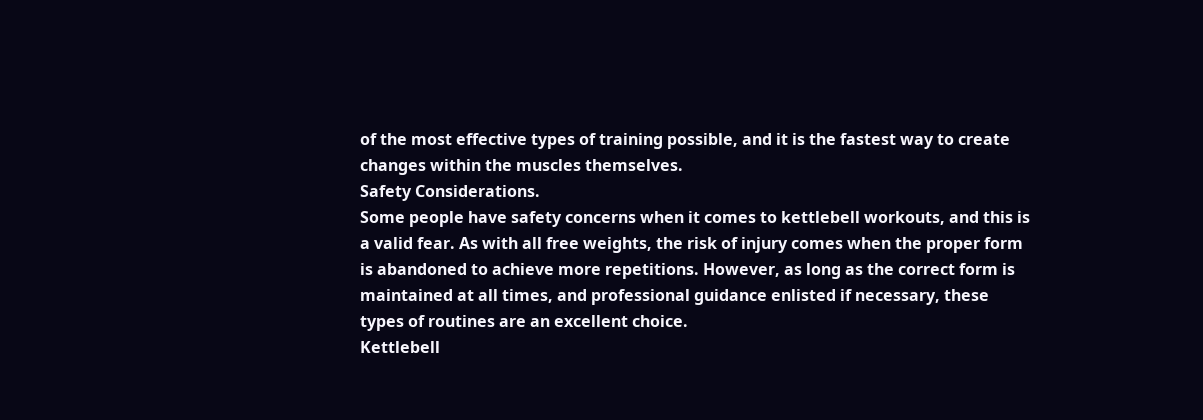of the most effective types of training possible, and it is the fastest way to create changes within the muscles themselves.
Safety Considerations.
Some people have safety concerns when it comes to kettlebell workouts, and this is a valid fear. As with all free weights, the risk of injury comes when the proper form is abandoned to achieve more repetitions. However, as long as the correct form is maintained at all times, and professional guidance enlisted if necessary, these types of routines are an excellent choice.
Kettlebell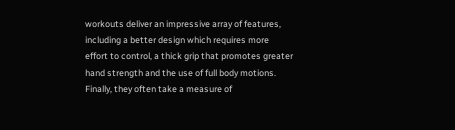workouts deliver an impressive array of features, including a better design which requires more effort to control, a thick grip that promotes greater hand strength and the use of full body motions. Finally, they often take a measure of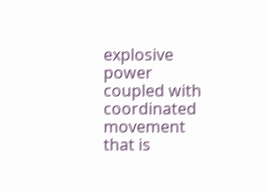explosive power coupled with coordinated movement that is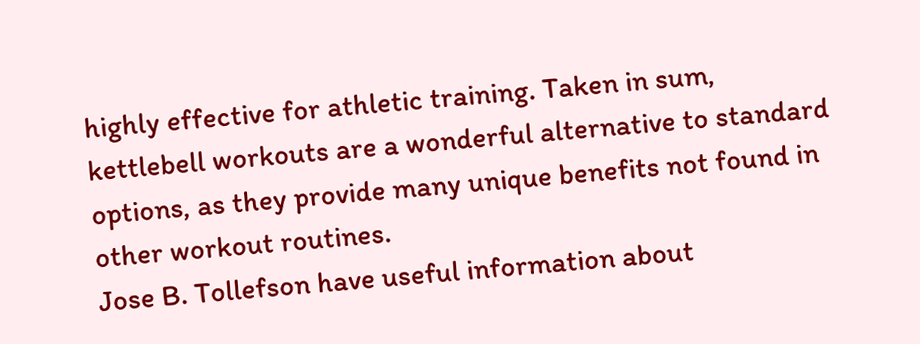highly effective for athletic training. Taken in sum, kettlebell workouts are a wonderful alternative to standard options, as they provide many unique benefits not found in other workout routines.
Jose B. Tollefson have useful information about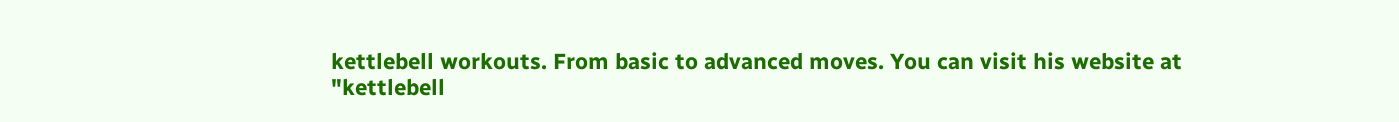kettlebell workouts. From basic to advanced moves. You can visit his website at
"kettlebell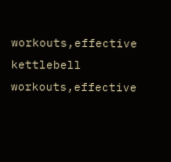workouts,effective kettlebell workouts,effective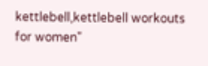kettlebell,kettlebell workouts for women"